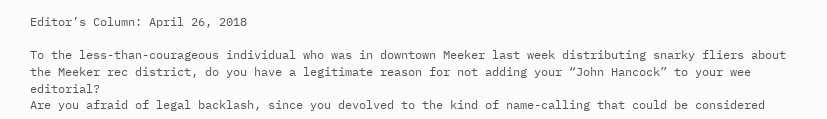Editor’s Column: April 26, 2018

To the less-than-courageous individual who was in downtown Meeker last week distributing snarky fliers about the Meeker rec district, do you have a legitimate reason for not adding your “John Hancock” to your wee editorial?
Are you afraid of legal backlash, since you devolved to the kind of name-calling that could be considered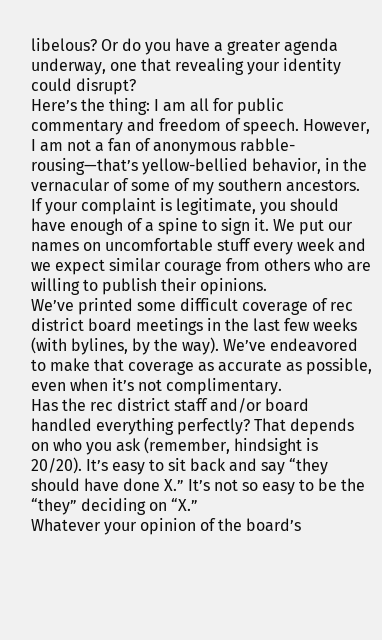libelous? Or do you have a greater agenda underway, one that revealing your identity could disrupt?
Here’s the thing: I am all for public commentary and freedom of speech. However, I am not a fan of anonymous rabble-rousing—that’s yellow-bellied behavior, in the vernacular of some of my southern ancestors.
If your complaint is legitimate, you should have enough of a spine to sign it. We put our names on uncomfortable stuff every week and we expect similar courage from others who are willing to publish their opinions.
We’ve printed some difficult coverage of rec district board meetings in the last few weeks (with bylines, by the way). We’ve endeavored to make that coverage as accurate as possible, even when it’s not complimentary.
Has the rec district staff and/or board handled everything perfectly? That depends on who you ask (remember, hindsight is 20/20). It’s easy to sit back and say “they should have done X.” It’s not so easy to be the “they” deciding on “X.”
Whatever your opinion of the board’s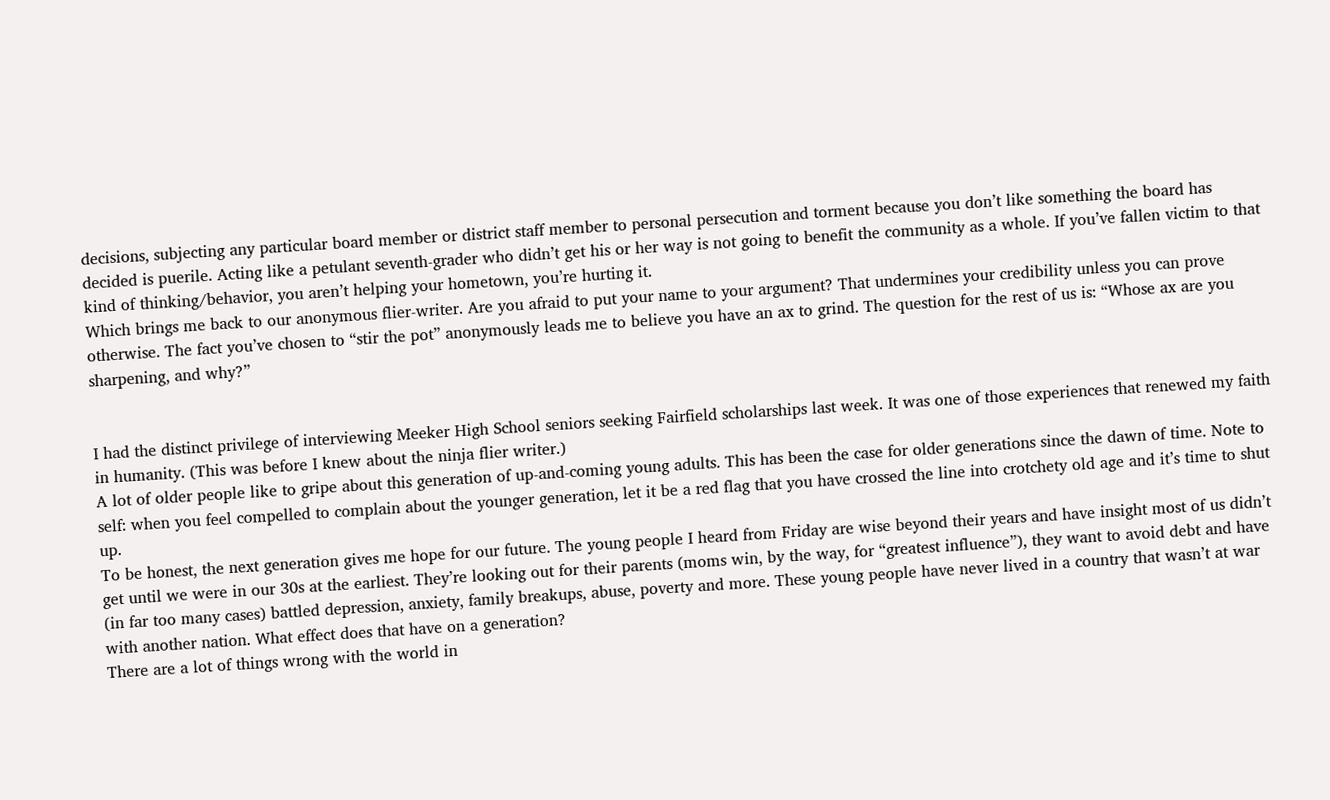decisions, subjecting any particular board member or district staff member to personal persecution and torment because you don’t like something the board has decided is puerile. Acting like a petulant seventh-grader who didn’t get his or her way is not going to benefit the community as a whole. If you’ve fallen victim to that kind of thinking/behavior, you aren’t helping your hometown, you’re hurting it.
Which brings me back to our anonymous flier-writer. Are you afraid to put your name to your argument? That undermines your credibility unless you can prove otherwise. The fact you’ve chosen to “stir the pot” anonymously leads me to believe you have an ax to grind. The question for the rest of us is: “Whose ax are you sharpening, and why?”


I had the distinct privilege of interviewing Meeker High School seniors seeking Fairfield scholarships last week. It was one of those experiences that renewed my faith in humanity. (This was before I knew about the ninja flier writer.)
A lot of older people like to gripe about this generation of up-and-coming young adults. This has been the case for older generations since the dawn of time. Note to self: when you feel compelled to complain about the younger generation, let it be a red flag that you have crossed the line into crotchety old age and it’s time to shut up.
To be honest, the next generation gives me hope for our future. The young people I heard from Friday are wise beyond their years and have insight most of us didn’t get until we were in our 30s at the earliest. They’re looking out for their parents (moms win, by the way, for “greatest influence”), they want to avoid debt and have (in far too many cases) battled depression, anxiety, family breakups, abuse, poverty and more. These young people have never lived in a country that wasn’t at war with another nation. What effect does that have on a generation?
There are a lot of things wrong with the world in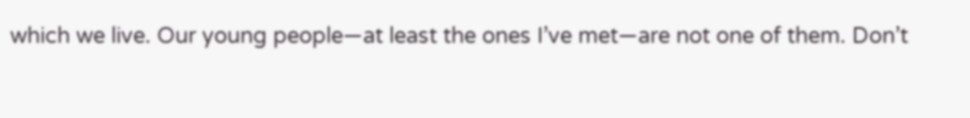which we live. Our young people—at least the ones I’ve met—are not one of them. Don’t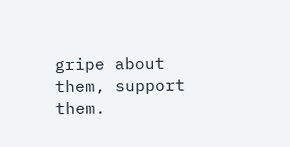gripe about them, support them.